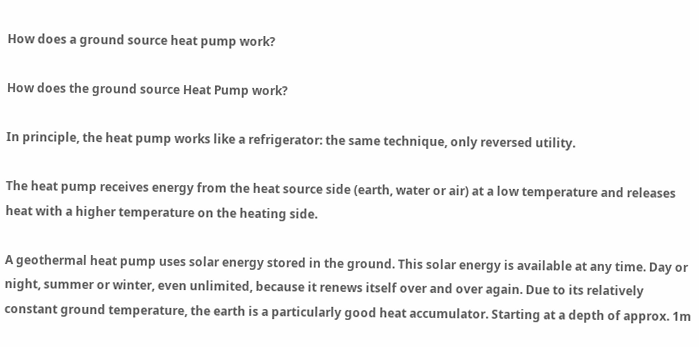How does a ground source heat pump work?

How does the ground source Heat Pump work?

In principle, the heat pump works like a refrigerator: the same technique, only reversed utility.

The heat pump receives energy from the heat source side (earth, water or air) at a low temperature and releases heat with a higher temperature on the heating side.

A geothermal heat pump uses solar energy stored in the ground. This solar energy is available at any time. Day or night, summer or winter, even unlimited, because it renews itself over and over again. Due to its relatively constant ground temperature, the earth is a particularly good heat accumulator. Starting at a depth of approx. 1m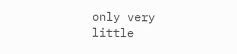only very little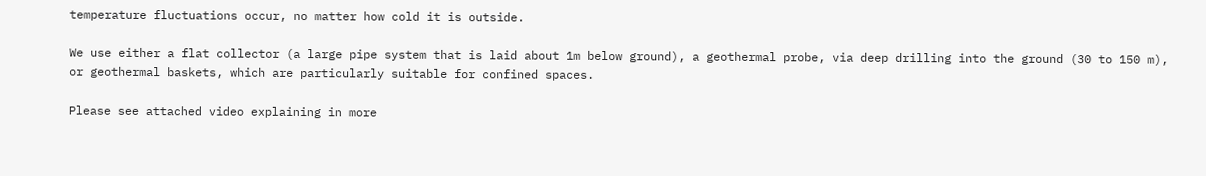temperature fluctuations occur, no matter how cold it is outside.

We use either a flat collector (a large pipe system that is laid about 1m below ground), a geothermal probe, via deep drilling into the ground (30 to 150 m), or geothermal baskets, which are particularly suitable for confined spaces.

Please see attached video explaining in more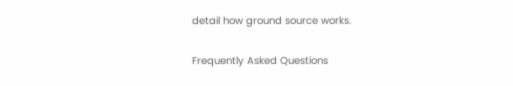detail how ground source works.

Frequently Asked Questions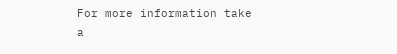For more information take a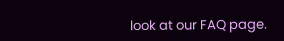look at our FAQ page.